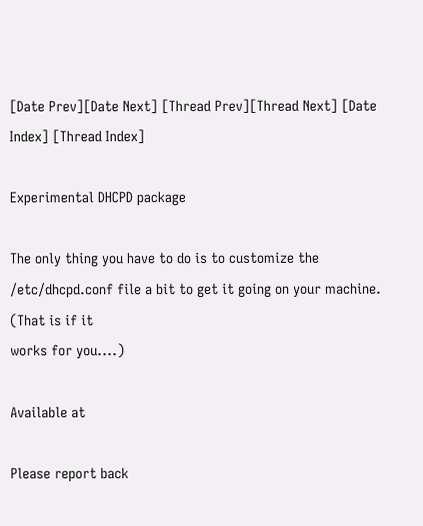[Date Prev][Date Next] [Thread Prev][Thread Next] [Date Index] [Thread Index]

Experimental DHCPD package

The only thing you have to do is to customize the
/etc/dhcpd.conf file a bit to get it going on your machine. (That is if it
works for you....)

Available at

Please report back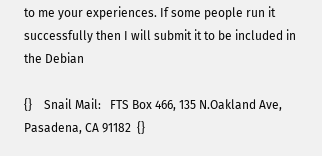to me your experiences. If some people run it
successfully then I will submit it to be included in the Debian

{}    Snail Mail:   FTS Box 466, 135 N.Oakland Ave, Pasadena, CA 91182  {}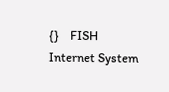{}    FISH Internet System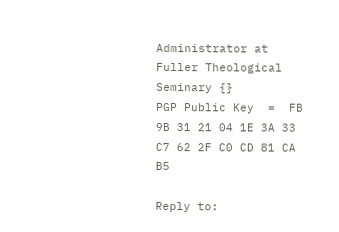Administrator at Fuller Theological Seminary {}
PGP Public Key  =  FB 9B 31 21 04 1E 3A 33  C7 62 2F C0 CD 81 CA B5

Reply to: